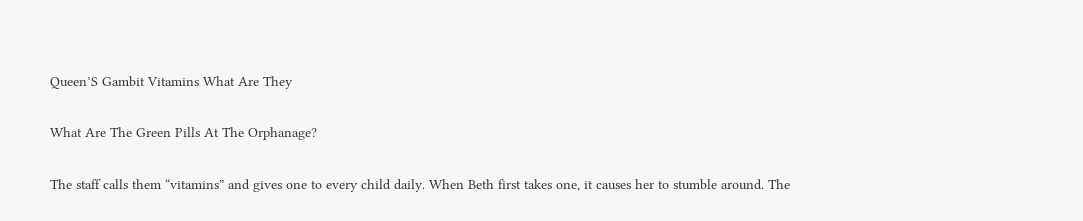Queen’S Gambit Vitamins What Are They

What Are The Green Pills At The Orphanage?

The staff calls them “vitamins” and gives one to every child daily. When Beth first takes one, it causes her to stumble around. The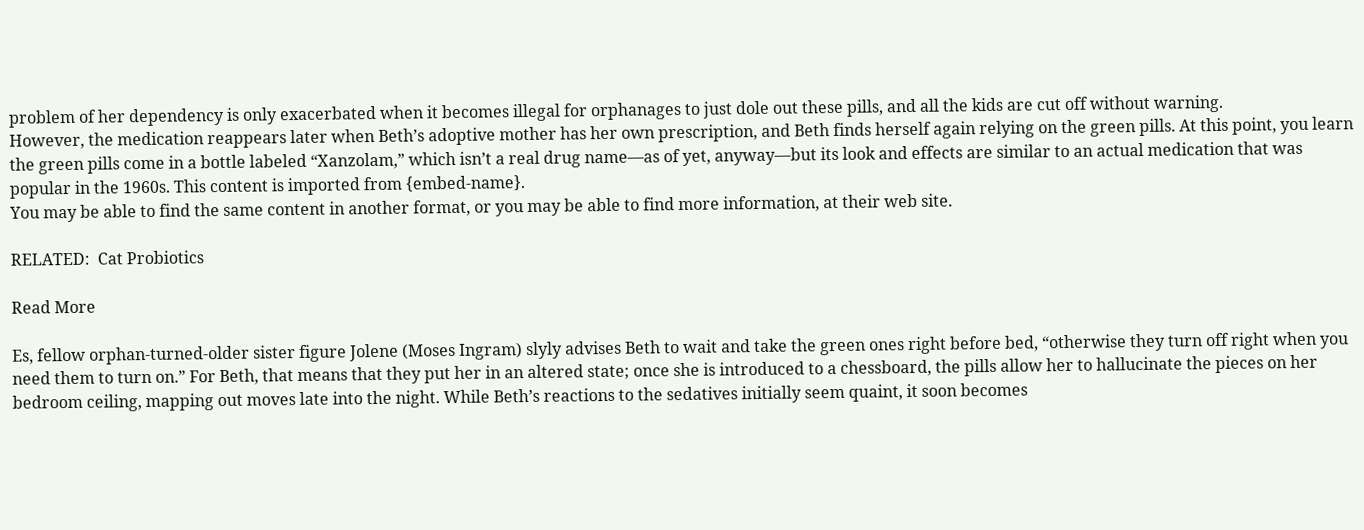problem of her dependency is only exacerbated when it becomes illegal for orphanages to just dole out these pills, and all the kids are cut off without warning.
However, the medication reappears later when Beth’s adoptive mother has her own prescription, and Beth finds herself again relying on the green pills. At this point, you learn the green pills come in a bottle labeled “Xanzolam,” which isn’t a real drug name—as of yet, anyway—but its look and effects are similar to an actual medication that was popular in the 1960s. This content is imported from {embed-name}.
You may be able to find the same content in another format, or you may be able to find more information, at their web site.

RELATED:  Cat Probiotics

Read More

Es, fellow orphan-turned-older sister figure Jolene (Moses Ingram) slyly advises Beth to wait and take the green ones right before bed, “otherwise they turn off right when you need them to turn on.” For Beth, that means that they put her in an altered state; once she is introduced to a chessboard, the pills allow her to hallucinate the pieces on her bedroom ceiling, mapping out moves late into the night. While Beth’s reactions to the sedatives initially seem quaint, it soon becomes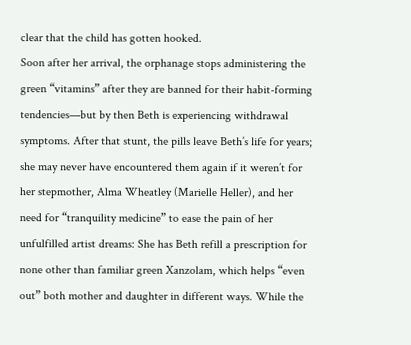clear that the child has gotten hooked.
Soon after her arrival, the orphanage stops administering the green “vitamins” after they are banned for their habit-forming tendencies—but by then Beth is experiencing withdrawal symptoms. After that stunt, the pills leave Beth’s life for years; she may never have encountered them again if it weren’t for her stepmother, Alma Wheatley (Marielle Heller), and her need for “tranquility medicine” to ease the pain of her unfulfilled artist dreams: She has Beth refill a prescription for none other than familiar green Xanzolam, which helps “even out” both mother and daughter in different ways. While the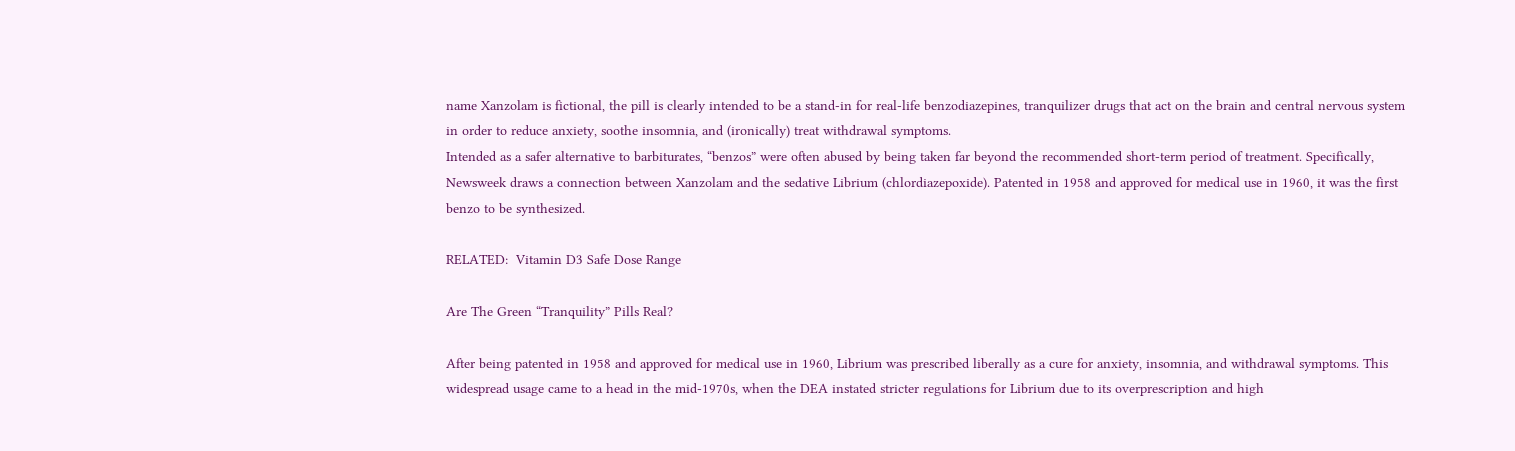name Xanzolam is fictional, the pill is clearly intended to be a stand-in for real-life benzodiazepines, tranquilizer drugs that act on the brain and central nervous system in order to reduce anxiety, soothe insomnia, and (ironically) treat withdrawal symptoms.
Intended as a safer alternative to barbiturates, “benzos” were often abused by being taken far beyond the recommended short-term period of treatment. Specifically, Newsweek draws a connection between Xanzolam and the sedative Librium (chlordiazepoxide). Patented in 1958 and approved for medical use in 1960, it was the first benzo to be synthesized.

RELATED:  Vitamin D3 Safe Dose Range

Are The Green “Tranquility” Pills Real?

After being patented in 1958 and approved for medical use in 1960, Librium was prescribed liberally as a cure for anxiety, insomnia, and withdrawal symptoms. This widespread usage came to a head in the mid-1970s, when the DEA instated stricter regulations for Librium due to its overprescription and high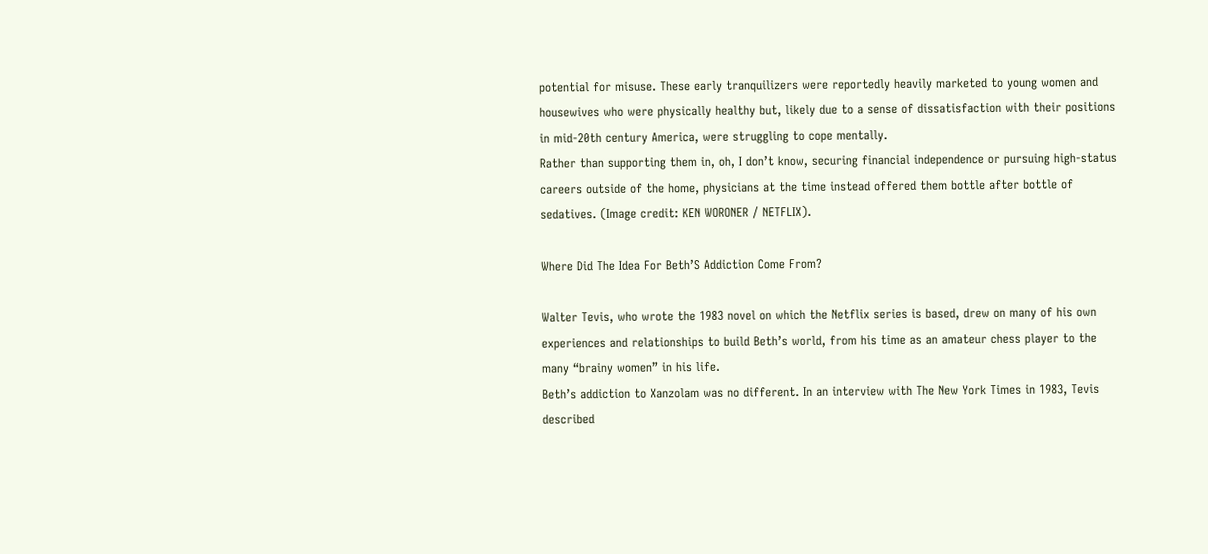potential for misuse. These early tranquilizers were reportedly heavily marketed to young women and housewives who were physically healthy but, likely due to a sense of dissatisfaction with their positions in mid-20th century America, were struggling to cope mentally.
Rather than supporting them in, oh, I don’t know, securing financial independence or pursuing high-status careers outside of the home, physicians at the time instead offered them bottle after bottle of sedatives. (Image credit: KEN WORONER / NETFLIX).

Where Did The Idea For Beth’S Addiction Come From?

Walter Tevis, who wrote the 1983 novel on which the Netflix series is based, drew on many of his own experiences and relationships to build Beth’s world, from his time as an amateur chess player to the many “brainy women” in his life.
Beth’s addiction to Xanzolam was no different. In an interview with The New York Times in 1983, Tevis described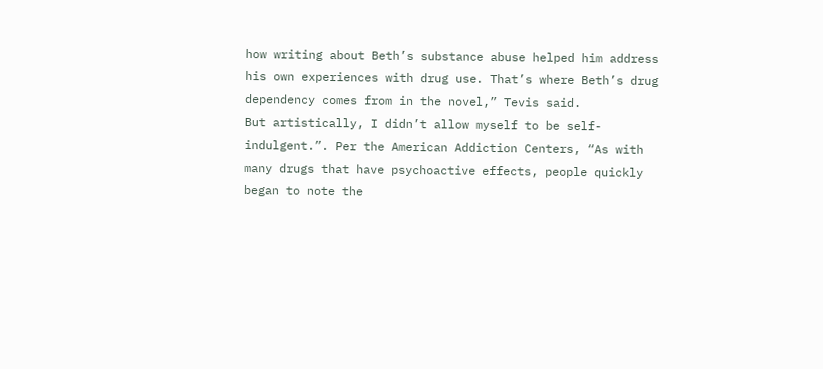how writing about Beth’s substance abuse helped him address his own experiences with drug use. That’s where Beth’s drug dependency comes from in the novel,” Tevis said.
But artistically, I didn’t allow myself to be self-indulgent.”. Per the American Addiction Centers, “As with many drugs that have psychoactive effects, people quickly began to note the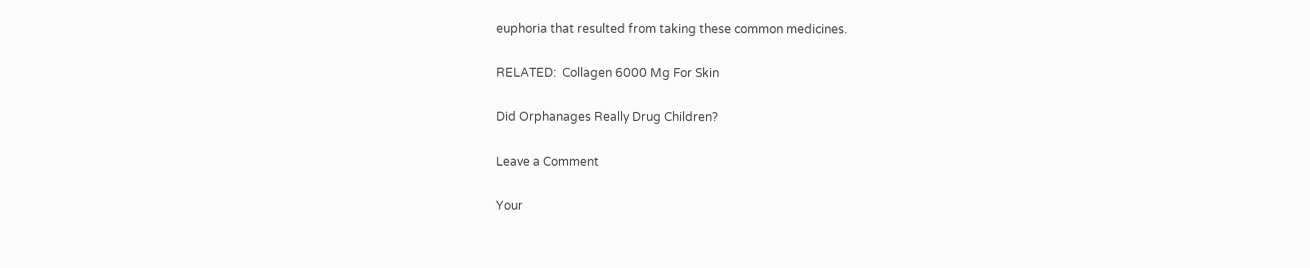euphoria that resulted from taking these common medicines.

RELATED:  Collagen 6000 Mg For Skin

Did Orphanages Really Drug Children?

Leave a Comment

Your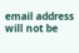email address will not be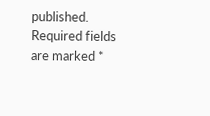published. Required fields are marked *